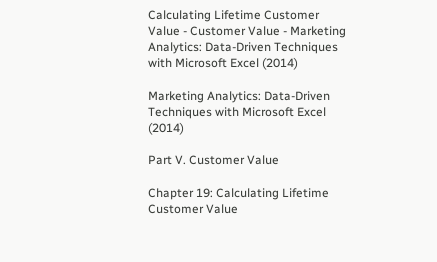Calculating Lifetime Customer Value - Customer Value - Marketing Analytics: Data-Driven Techniques with Microsoft Excel (2014)

Marketing Analytics: Data-Driven Techniques with Microsoft Excel (2014)

Part V. Customer Value

Chapter 19: Calculating Lifetime Customer Value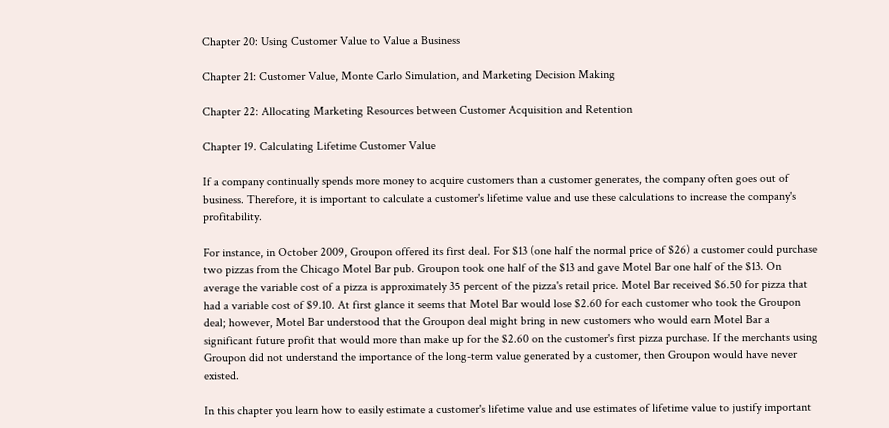Chapter 20: Using Customer Value to Value a Business

Chapter 21: Customer Value, Monte Carlo Simulation, and Marketing Decision Making

Chapter 22: Allocating Marketing Resources between Customer Acquisition and Retention

Chapter 19. Calculating Lifetime Customer Value

If a company continually spends more money to acquire customers than a customer generates, the company often goes out of business. Therefore, it is important to calculate a customer's lifetime value and use these calculations to increase the company's profitability.

For instance, in October 2009, Groupon offered its first deal. For $13 (one half the normal price of $26) a customer could purchase two pizzas from the Chicago Motel Bar pub. Groupon took one half of the $13 and gave Motel Bar one half of the $13. On average the variable cost of a pizza is approximately 35 percent of the pizza's retail price. Motel Bar received $6.50 for pizza that had a variable cost of $9.10. At first glance it seems that Motel Bar would lose $2.60 for each customer who took the Groupon deal; however, Motel Bar understood that the Groupon deal might bring in new customers who would earn Motel Bar a significant future profit that would more than make up for the $2.60 on the customer's first pizza purchase. If the merchants using Groupon did not understand the importance of the long-term value generated by a customer, then Groupon would have never existed.

In this chapter you learn how to easily estimate a customer's lifetime value and use estimates of lifetime value to justify important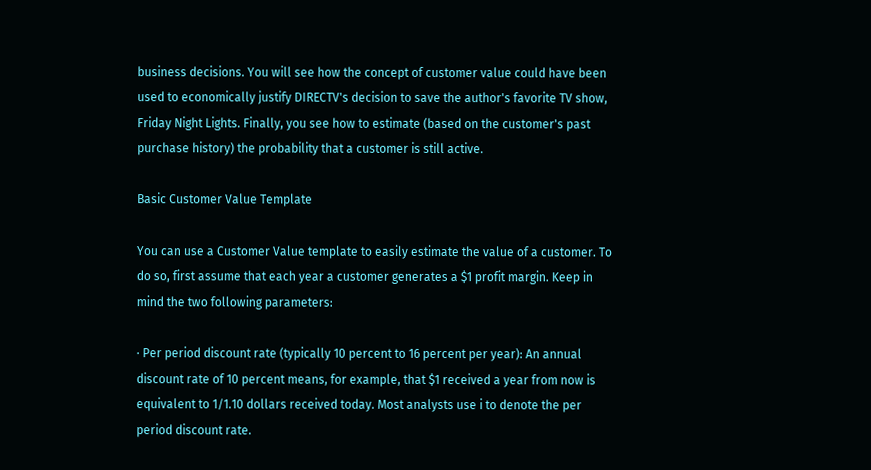business decisions. You will see how the concept of customer value could have been used to economically justify DIRECTV's decision to save the author's favorite TV show, Friday Night Lights. Finally, you see how to estimate (based on the customer's past purchase history) the probability that a customer is still active.

Basic Customer Value Template

You can use a Customer Value template to easily estimate the value of a customer. To do so, first assume that each year a customer generates a $1 profit margin. Keep in mind the two following parameters:

· Per period discount rate (typically 10 percent to 16 percent per year): An annual discount rate of 10 percent means, for example, that $1 received a year from now is equivalent to 1/1.10 dollars received today. Most analysts use i to denote the per period discount rate.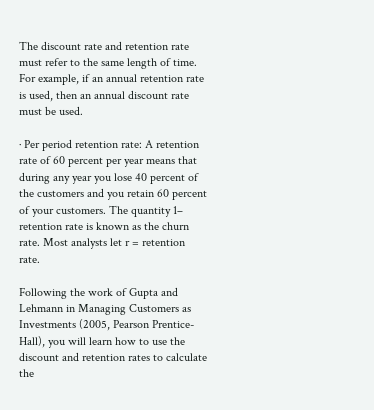The discount rate and retention rate must refer to the same length of time. For example, if an annual retention rate is used, then an annual discount rate must be used.

· Per period retention rate: A retention rate of 60 percent per year means that during any year you lose 40 percent of the customers and you retain 60 percent of your customers. The quantity 1– retention rate is known as the churn rate. Most analysts let r = retention rate.

Following the work of Gupta and Lehmann in Managing Customers as Investments (2005, Pearson Prentice-Hall), you will learn how to use the discount and retention rates to calculate the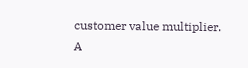customer value multiplier. A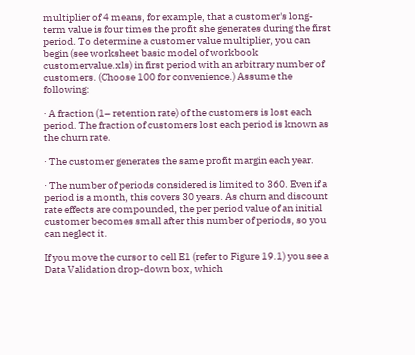multiplier of 4 means, for example, that a customer's long-term value is four times the profit she generates during the first period. To determine a customer value multiplier, you can begin (see worksheet basic model of workbook customervalue.xls) in first period with an arbitrary number of customers. (Choose 100 for convenience.) Assume the following:

· A fraction (1– retention rate) of the customers is lost each period. The fraction of customers lost each period is known as the churn rate.

· The customer generates the same profit margin each year.

· The number of periods considered is limited to 360. Even if a period is a month, this covers 30 years. As churn and discount rate effects are compounded, the per period value of an initial customer becomes small after this number of periods, so you can neglect it.

If you move the cursor to cell E1 (refer to Figure 19.1) you see a Data Validation drop-down box, which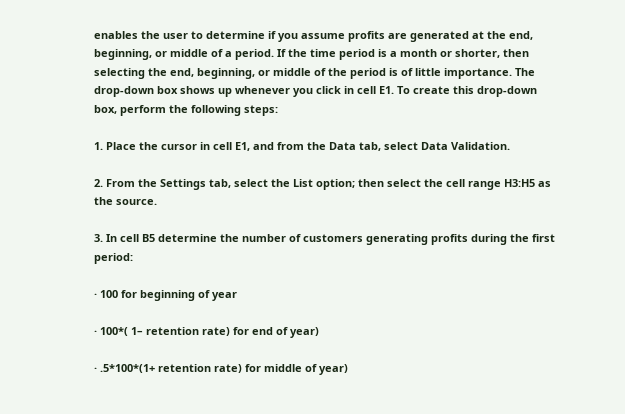enables the user to determine if you assume profits are generated at the end, beginning, or middle of a period. If the time period is a month or shorter, then selecting the end, beginning, or middle of the period is of little importance. The drop-down box shows up whenever you click in cell E1. To create this drop-down box, perform the following steps:

1. Place the cursor in cell E1, and from the Data tab, select Data Validation.

2. From the Settings tab, select the List option; then select the cell range H3:H5 as the source.

3. In cell B5 determine the number of customers generating profits during the first period:

· 100 for beginning of year

· 100*( 1– retention rate) for end of year)

· .5*100*(1+ retention rate) for middle of year)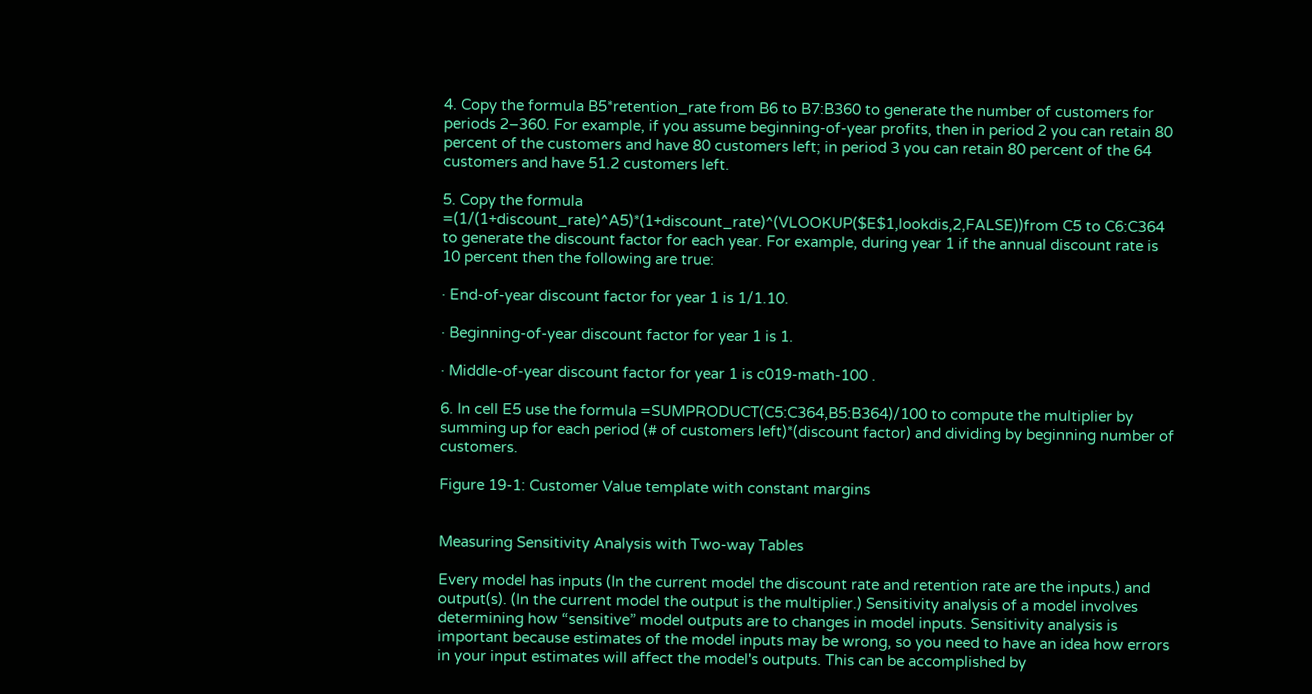4. Copy the formula B5*retention_rate from B6 to B7:B360 to generate the number of customers for periods 2–360. For example, if you assume beginning-of-year profits, then in period 2 you can retain 80 percent of the customers and have 80 customers left; in period 3 you can retain 80 percent of the 64 customers and have 51.2 customers left.

5. Copy the formula =(1/(1+discount_rate)^A5)*(1+discount_rate)^(VLOOKUP($E$1,lookdis,2,FALSE))from C5 to C6:C364 to generate the discount factor for each year. For example, during year 1 if the annual discount rate is 10 percent then the following are true:

· End-of-year discount factor for year 1 is 1/1.10.

· Beginning-of-year discount factor for year 1 is 1.

· Middle-of-year discount factor for year 1 is c019-math-100 .

6. In cell E5 use the formula =SUMPRODUCT(C5:C364,B5:B364)/100 to compute the multiplier by summing up for each period (# of customers left)*(discount factor) and dividing by beginning number of customers.

Figure 19-1: Customer Value template with constant margins


Measuring Sensitivity Analysis with Two-way Tables

Every model has inputs (In the current model the discount rate and retention rate are the inputs.) and output(s). (In the current model the output is the multiplier.) Sensitivity analysis of a model involves determining how “sensitive” model outputs are to changes in model inputs. Sensitivity analysis is important because estimates of the model inputs may be wrong, so you need to have an idea how errors in your input estimates will affect the model's outputs. This can be accomplished by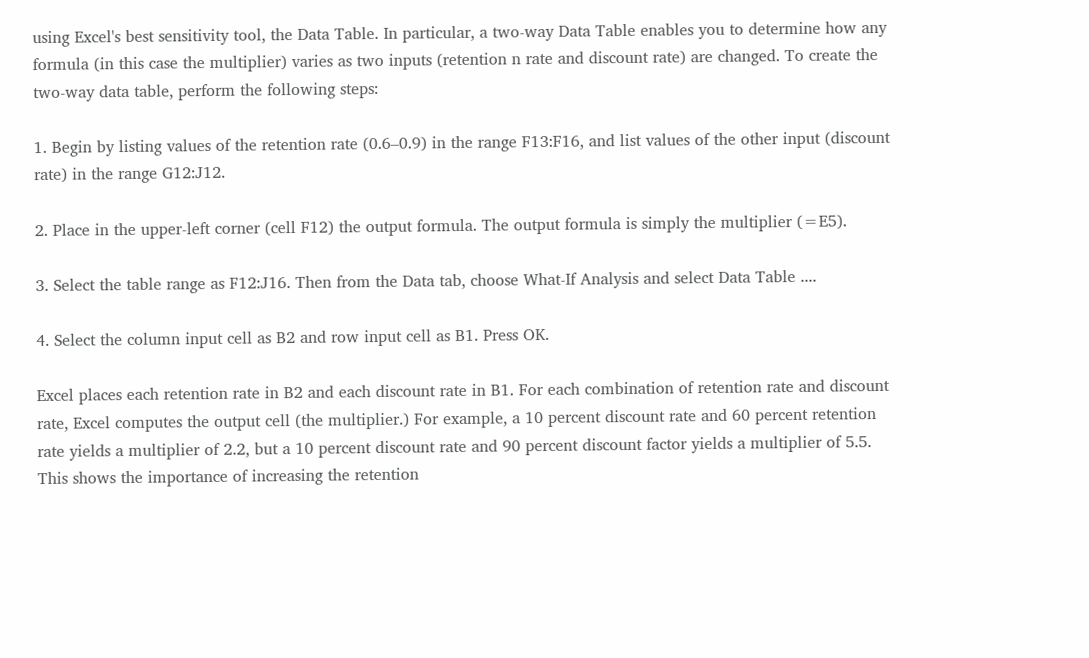using Excel's best sensitivity tool, the Data Table. In particular, a two-way Data Table enables you to determine how any formula (in this case the multiplier) varies as two inputs (retention n rate and discount rate) are changed. To create the two-way data table, perform the following steps:

1. Begin by listing values of the retention rate (0.6–0.9) in the range F13:F16, and list values of the other input (discount rate) in the range G12:J12.

2. Place in the upper-left corner (cell F12) the output formula. The output formula is simply the multiplier (=E5).

3. Select the table range as F12:J16. Then from the Data tab, choose What-If Analysis and select Data Table ....

4. Select the column input cell as B2 and row input cell as B1. Press OK.

Excel places each retention rate in B2 and each discount rate in B1. For each combination of retention rate and discount rate, Excel computes the output cell (the multiplier.) For example, a 10 percent discount rate and 60 percent retention rate yields a multiplier of 2.2, but a 10 percent discount rate and 90 percent discount factor yields a multiplier of 5.5. This shows the importance of increasing the retention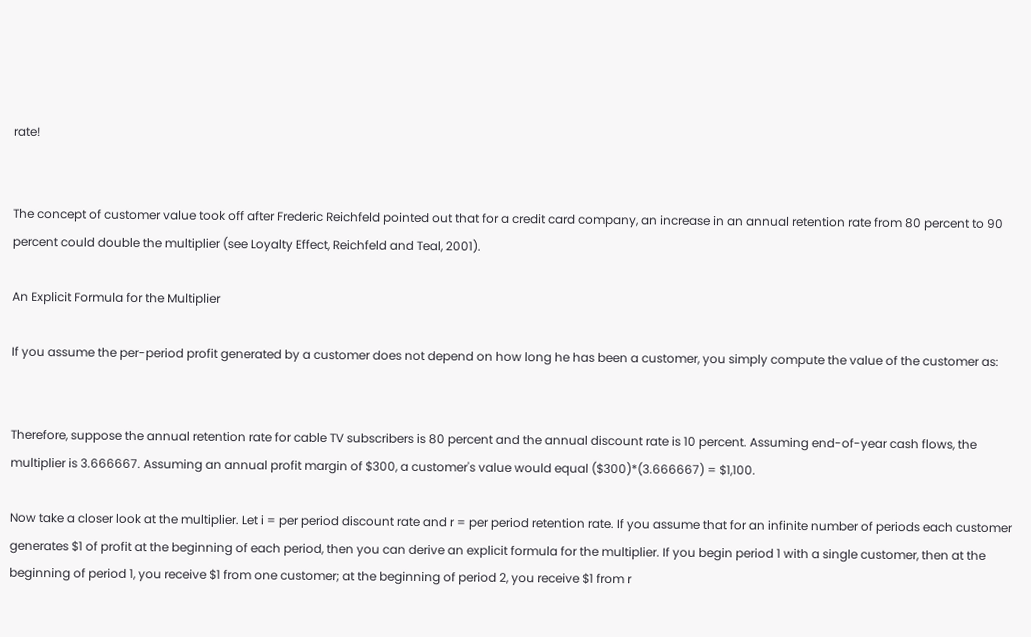rate!


The concept of customer value took off after Frederic Reichfeld pointed out that for a credit card company, an increase in an annual retention rate from 80 percent to 90 percent could double the multiplier (see Loyalty Effect, Reichfeld and Teal, 2001).

An Explicit Formula for the Multiplier

If you assume the per-period profit generated by a customer does not depend on how long he has been a customer, you simply compute the value of the customer as:


Therefore, suppose the annual retention rate for cable TV subscribers is 80 percent and the annual discount rate is 10 percent. Assuming end-of-year cash flows, the multiplier is 3.666667. Assuming an annual profit margin of $300, a customer's value would equal ($300)*(3.666667) = $1,100.

Now take a closer look at the multiplier. Let i = per period discount rate and r = per period retention rate. If you assume that for an infinite number of periods each customer generates $1 of profit at the beginning of each period, then you can derive an explicit formula for the multiplier. If you begin period 1 with a single customer, then at the beginning of period 1, you receive $1 from one customer; at the beginning of period 2, you receive $1 from r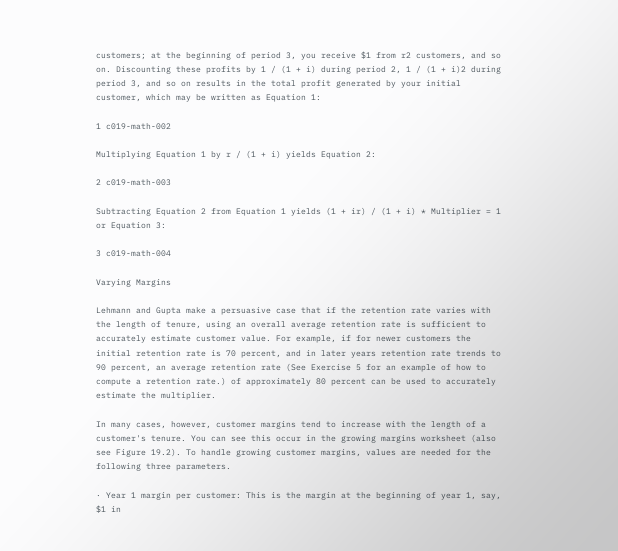customers; at the beginning of period 3, you receive $1 from r2 customers, and so on. Discounting these profits by 1 / (1 + i) during period 2, 1 / (1 + i)2 during period 3, and so on results in the total profit generated by your initial customer, which may be written as Equation 1:

1 c019-math-002

Multiplying Equation 1 by r / (1 + i) yields Equation 2:

2 c019-math-003

Subtracting Equation 2 from Equation 1 yields (1 + ir) / (1 + i) * Multiplier = 1 or Equation 3:

3 c019-math-004

Varying Margins

Lehmann and Gupta make a persuasive case that if the retention rate varies with the length of tenure, using an overall average retention rate is sufficient to accurately estimate customer value. For example, if for newer customers the initial retention rate is 70 percent, and in later years retention rate trends to 90 percent, an average retention rate (See Exercise 5 for an example of how to compute a retention rate.) of approximately 80 percent can be used to accurately estimate the multiplier.

In many cases, however, customer margins tend to increase with the length of a customer's tenure. You can see this occur in the growing margins worksheet (also see Figure 19.2). To handle growing customer margins, values are needed for the following three parameters.

· Year 1 margin per customer: This is the margin at the beginning of year 1, say, $1 in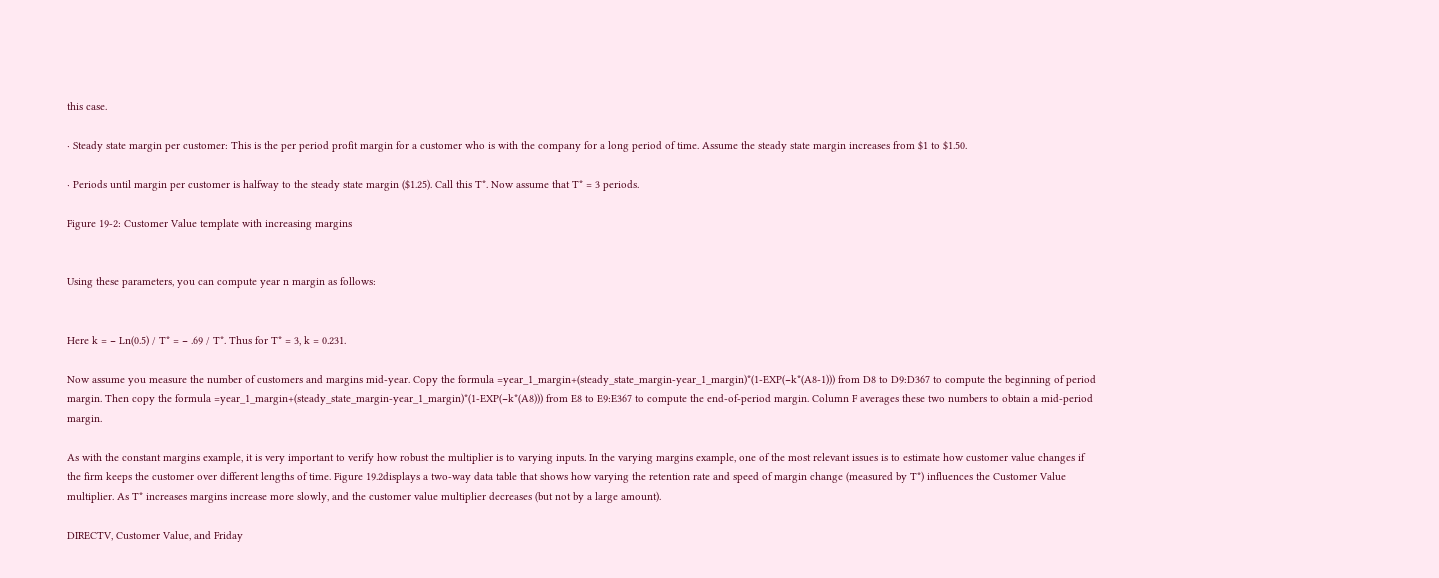this case.

· Steady state margin per customer: This is the per period profit margin for a customer who is with the company for a long period of time. Assume the steady state margin increases from $1 to $1.50.

· Periods until margin per customer is halfway to the steady state margin ($1.25). Call this T*. Now assume that T* = 3 periods.

Figure 19-2: Customer Value template with increasing margins


Using these parameters, you can compute year n margin as follows:


Here k = − Ln(0.5) / T* = − .69 / T*. Thus for T* = 3, k = 0.231.

Now assume you measure the number of customers and margins mid-year. Copy the formula =year_1_margin+(steady_state_margin-year_1_margin)*(1-EXP(−k*(A8-1))) from D8 to D9:D367 to compute the beginning of period margin. Then copy the formula =year_1_margin+(steady_state_margin-year_1_margin)*(1-EXP(−k*(A8))) from E8 to E9:E367 to compute the end-of-period margin. Column F averages these two numbers to obtain a mid-period margin.

As with the constant margins example, it is very important to verify how robust the multiplier is to varying inputs. In the varying margins example, one of the most relevant issues is to estimate how customer value changes if the firm keeps the customer over different lengths of time. Figure 19.2displays a two-way data table that shows how varying the retention rate and speed of margin change (measured by T*) influences the Customer Value multiplier. As T* increases margins increase more slowly, and the customer value multiplier decreases (but not by a large amount).

DIRECTV, Customer Value, and Friday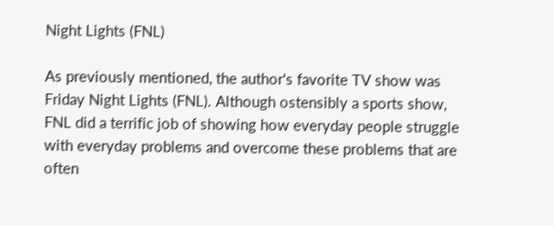Night Lights (FNL)

As previously mentioned, the author's favorite TV show was Friday Night Lights (FNL). Although ostensibly a sports show, FNL did a terrific job of showing how everyday people struggle with everyday problems and overcome these problems that are often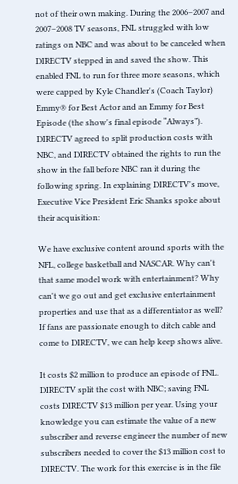not of their own making. During the 2006–2007 and 2007–2008 TV seasons, FNL struggled with low ratings on NBC and was about to be canceled when DIRECTV stepped in and saved the show. This enabled FNL to run for three more seasons, which were capped by Kyle Chandler's (Coach Taylor) Emmy® for Best Actor and an Emmy for Best Episode (the show's final episode “Always”). DIRECTV agreed to split production costs with NBC, and DIRECTV obtained the rights to run the show in the fall before NBC ran it during the following spring. In explaining DIRECTV's move, Executive Vice President Eric Shanks spoke about their acquisition:

We have exclusive content around sports with the NFL, college basketball and NASCAR. Why can't that same model work with entertainment? Why can't we go out and get exclusive entertainment properties and use that as a differentiator as well? If fans are passionate enough to ditch cable and come to DIRECTV, we can help keep shows alive.

It costs $2 million to produce an episode of FNL. DIRECTV split the cost with NBC; saving FNL costs DIRECTV $13 million per year. Using your knowledge you can estimate the value of a new subscriber and reverse engineer the number of new subscribers needed to cover the $13 million cost to DIRECTV. The work for this exercise is in the file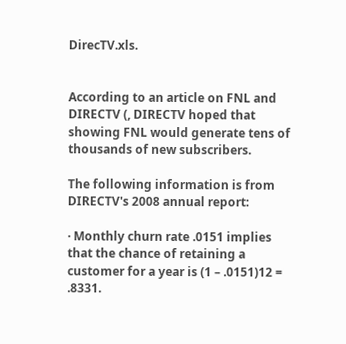DirecTV.xls.


According to an article on FNL and DIRECTV (, DIRECTV hoped that showing FNL would generate tens of thousands of new subscribers.

The following information is from DIRECTV's 2008 annual report:

· Monthly churn rate .0151 implies that the chance of retaining a customer for a year is (1 – .0151)12 = .8331.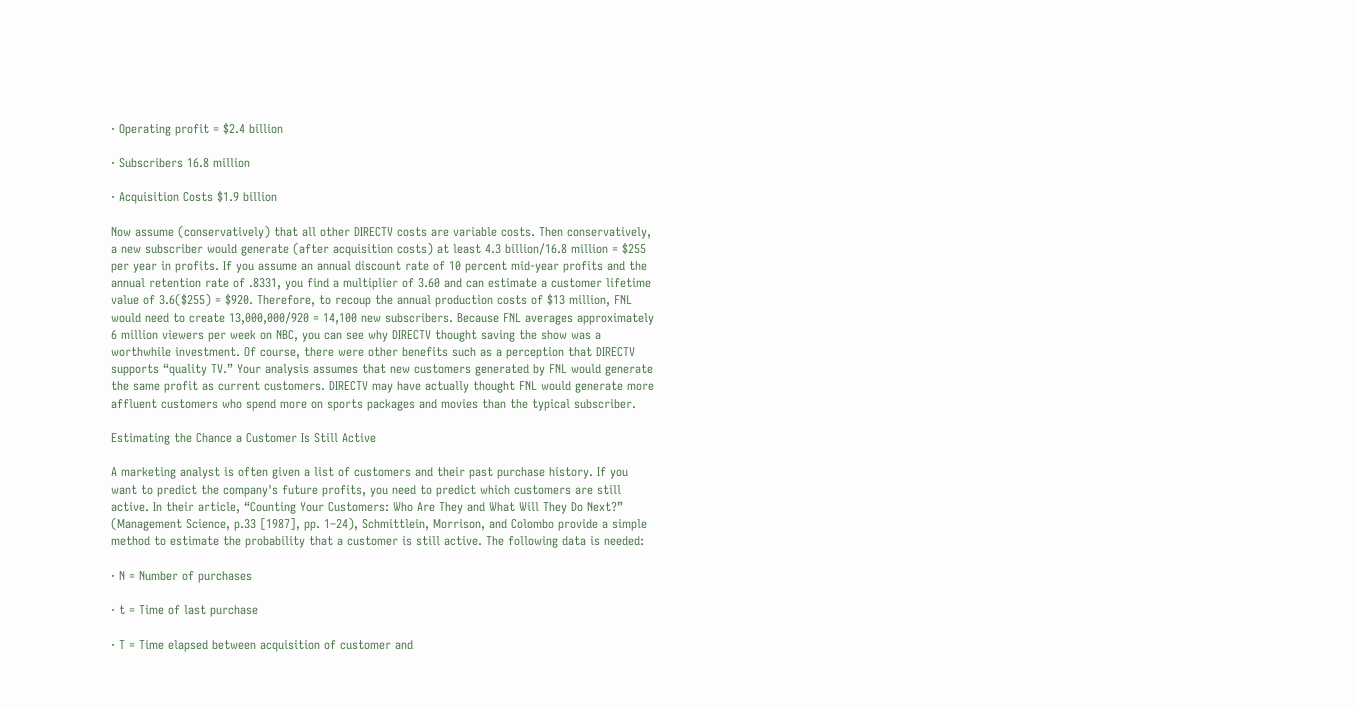· Operating profit = $2.4 billion

· Subscribers 16.8 million

· Acquisition Costs $1.9 billion

Now assume (conservatively) that all other DIRECTV costs are variable costs. Then conservatively, a new subscriber would generate (after acquisition costs) at least 4.3 billion/16.8 million = $255 per year in profits. If you assume an annual discount rate of 10 percent mid-year profits and the annual retention rate of .8331, you find a multiplier of 3.60 and can estimate a customer lifetime value of 3.6($255) = $920. Therefore, to recoup the annual production costs of $13 million, FNL would need to create 13,000,000/920 = 14,100 new subscribers. Because FNL averages approximately 6 million viewers per week on NBC, you can see why DIRECTV thought saving the show was a worthwhile investment. Of course, there were other benefits such as a perception that DIRECTV supports “quality TV.” Your analysis assumes that new customers generated by FNL would generate the same profit as current customers. DIRECTV may have actually thought FNL would generate more affluent customers who spend more on sports packages and movies than the typical subscriber.

Estimating the Chance a Customer Is Still Active

A marketing analyst is often given a list of customers and their past purchase history. If you want to predict the company's future profits, you need to predict which customers are still active. In their article, “Counting Your Customers: Who Are They and What Will They Do Next?” (Management Science, p.33 [1987], pp. 1–24), Schmittlein, Morrison, and Colombo provide a simple method to estimate the probability that a customer is still active. The following data is needed:

· N = Number of purchases

· t = Time of last purchase

· T = Time elapsed between acquisition of customer and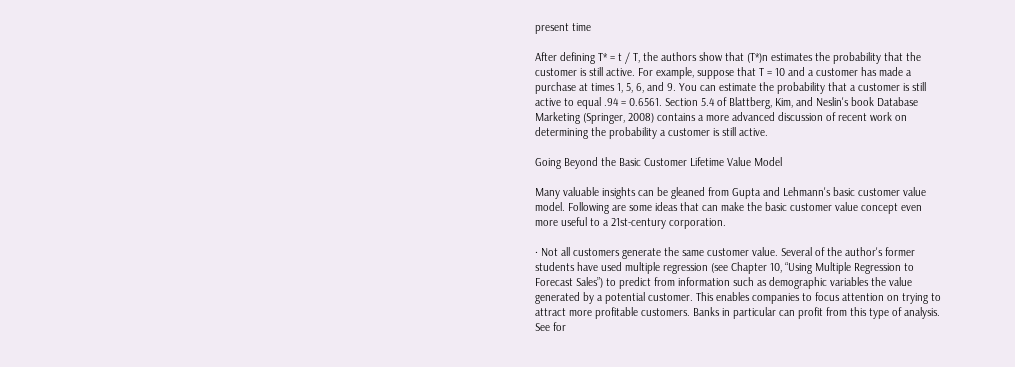present time

After defining T* = t / T, the authors show that (T*)n estimates the probability that the customer is still active. For example, suppose that T = 10 and a customer has made a purchase at times 1, 5, 6, and 9. You can estimate the probability that a customer is still active to equal .94 = 0.6561. Section 5.4 of Blattberg, Kim, and Neslin's book Database Marketing (Springer, 2008) contains a more advanced discussion of recent work on determining the probability a customer is still active.

Going Beyond the Basic Customer Lifetime Value Model

Many valuable insights can be gleaned from Gupta and Lehmann's basic customer value model. Following are some ideas that can make the basic customer value concept even more useful to a 21st-century corporation.

· Not all customers generate the same customer value. Several of the author's former students have used multiple regression (see Chapter 10, “Using Multiple Regression to Forecast Sales”) to predict from information such as demographic variables the value generated by a potential customer. This enables companies to focus attention on trying to attract more profitable customers. Banks in particular can profit from this type of analysis. See for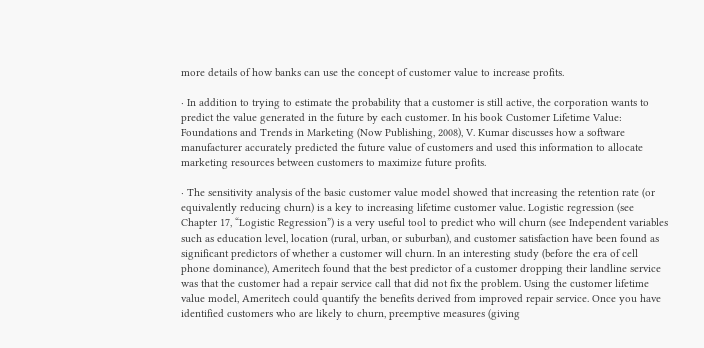more details of how banks can use the concept of customer value to increase profits.

· In addition to trying to estimate the probability that a customer is still active, the corporation wants to predict the value generated in the future by each customer. In his book Customer Lifetime Value: Foundations and Trends in Marketing (Now Publishing, 2008), V. Kumar discusses how a software manufacturer accurately predicted the future value of customers and used this information to allocate marketing resources between customers to maximize future profits.

· The sensitivity analysis of the basic customer value model showed that increasing the retention rate (or equivalently reducing churn) is a key to increasing lifetime customer value. Logistic regression (see Chapter 17, “Logistic Regression”) is a very useful tool to predict who will churn (see Independent variables such as education level, location (rural, urban, or suburban), and customer satisfaction have been found as significant predictors of whether a customer will churn. In an interesting study (before the era of cell phone dominance), Ameritech found that the best predictor of a customer dropping their landline service was that the customer had a repair service call that did not fix the problem. Using the customer lifetime value model, Ameritech could quantify the benefits derived from improved repair service. Once you have identified customers who are likely to churn, preemptive measures (giving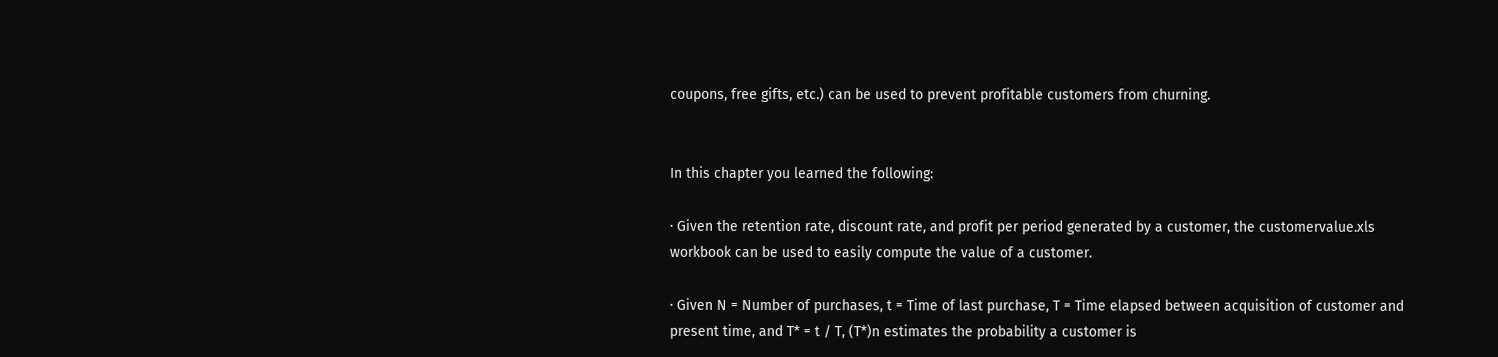coupons, free gifts, etc.) can be used to prevent profitable customers from churning.


In this chapter you learned the following:

· Given the retention rate, discount rate, and profit per period generated by a customer, the customervalue.xls workbook can be used to easily compute the value of a customer.

· Given N = Number of purchases, t = Time of last purchase, T = Time elapsed between acquisition of customer and present time, and T* = t / T, (T*)n estimates the probability a customer is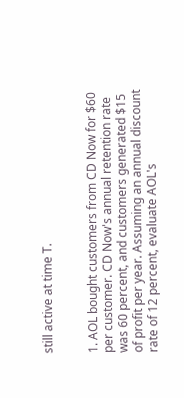still active at time T.


1. AOL bought customers from CD Now for $60 per customer. CD Now's annual retention rate was 60 percent, and customers generated $15 of profit per year. Assuming an annual discount rate of 12 percent, evaluate AOL's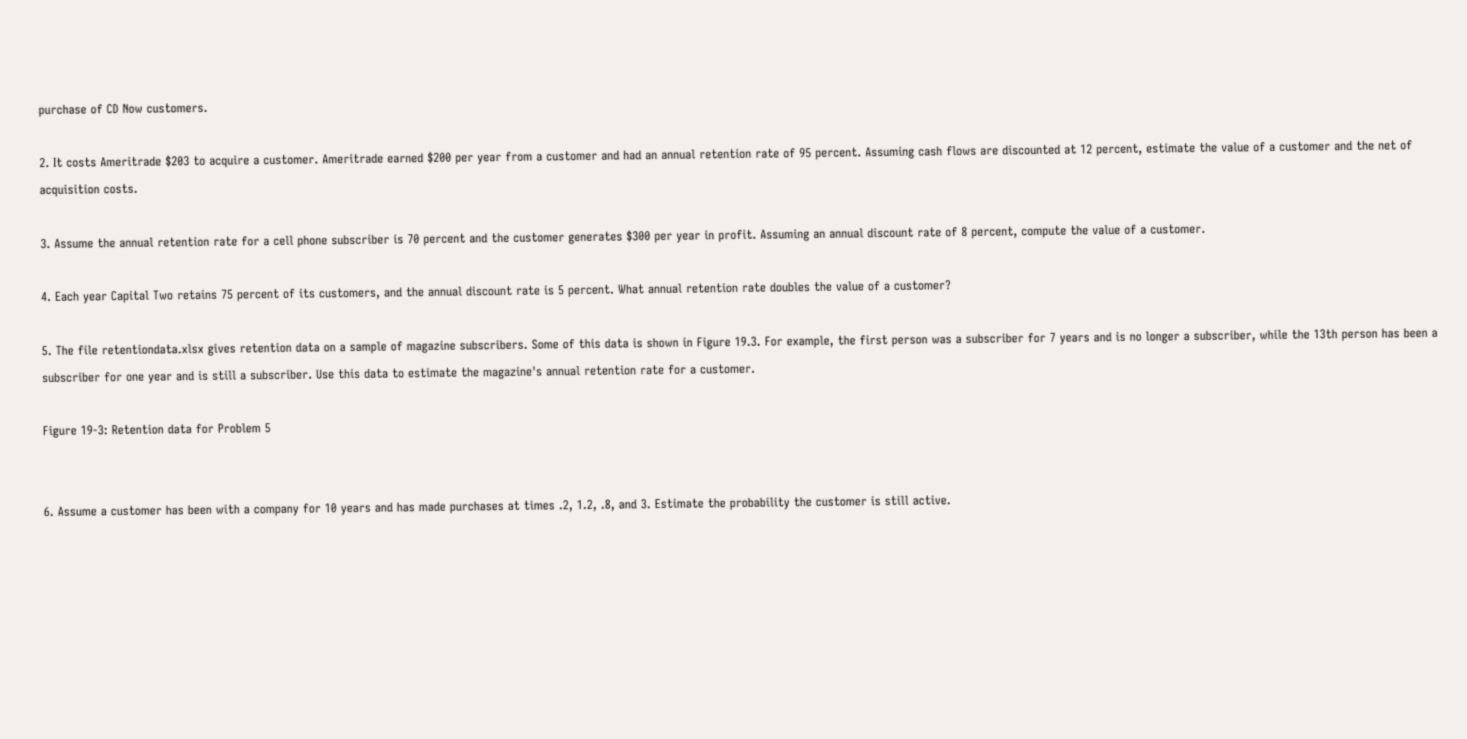purchase of CD Now customers.

2. It costs Ameritrade $203 to acquire a customer. Ameritrade earned $200 per year from a customer and had an annual retention rate of 95 percent. Assuming cash flows are discounted at 12 percent, estimate the value of a customer and the net of acquisition costs.

3. Assume the annual retention rate for a cell phone subscriber is 70 percent and the customer generates $300 per year in profit. Assuming an annual discount rate of 8 percent, compute the value of a customer.

4. Each year Capital Two retains 75 percent of its customers, and the annual discount rate is 5 percent. What annual retention rate doubles the value of a customer?

5. The file retentiondata.xlsx gives retention data on a sample of magazine subscribers. Some of this data is shown in Figure 19.3. For example, the first person was a subscriber for 7 years and is no longer a subscriber, while the 13th person has been a subscriber for one year and is still a subscriber. Use this data to estimate the magazine's annual retention rate for a customer.

Figure 19-3: Retention data for Problem 5


6. Assume a customer has been with a company for 10 years and has made purchases at times .2, 1.2, .8, and 3. Estimate the probability the customer is still active.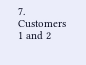7. Customers 1 and 2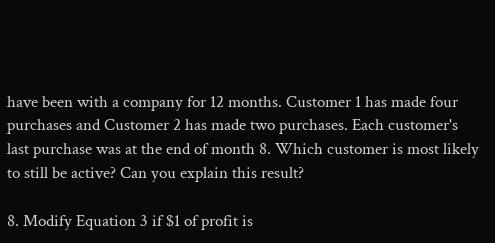have been with a company for 12 months. Customer 1 has made four purchases and Customer 2 has made two purchases. Each customer's last purchase was at the end of month 8. Which customer is most likely to still be active? Can you explain this result?

8. Modify Equation 3 if $1 of profit is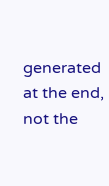generated at the end, not the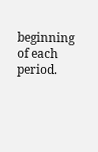beginning of each period.